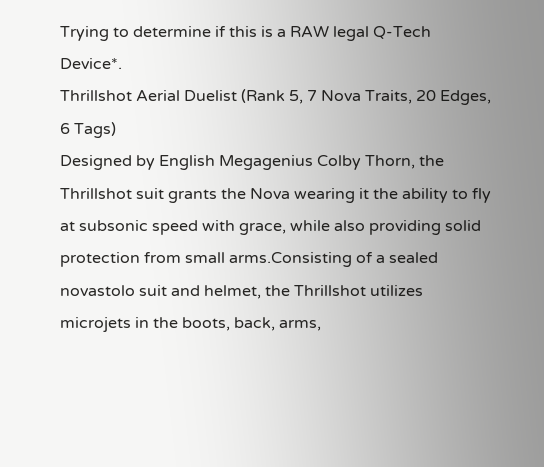Trying to determine if this is a RAW legal Q-Tech Device*.
Thrillshot Aerial Duelist (Rank 5, 7 Nova Traits, 20 Edges, 6 Tags)
Designed by English Megagenius Colby Thorn, the Thrillshot suit grants the Nova wearing it the ability to fly at subsonic speed with grace, while also providing solid protection from small arms.Consisting of a sealed novastolo suit and helmet, the Thrillshot utilizes microjets in the boots, back, arms,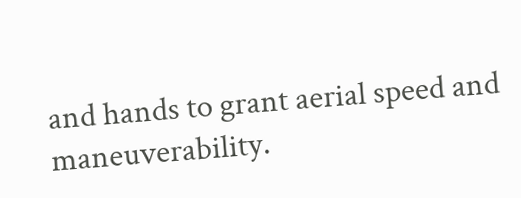and hands to grant aerial speed and maneuverability.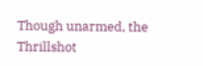Though unarmed, the Thrillshot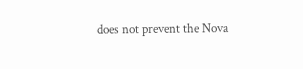does not prevent the Nova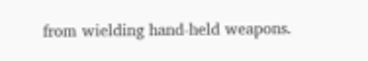from wielding hand-held weapons.